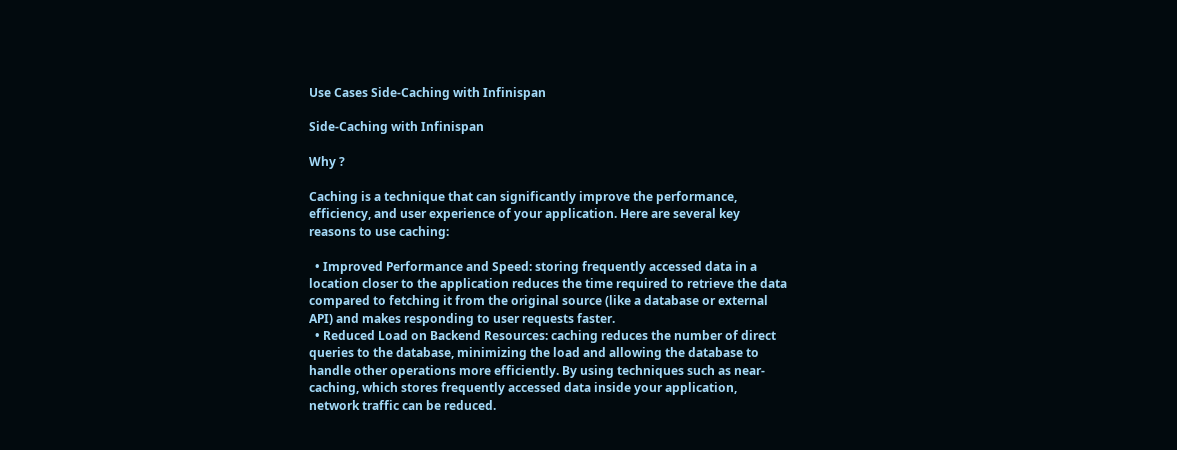Use Cases Side-Caching with Infinispan

Side-Caching with Infinispan

Why ?

Caching is a technique that can significantly improve the performance, efficiency, and user experience of your application. Here are several key reasons to use caching:

  • Improved Performance and Speed: storing frequently accessed data in a location closer to the application reduces the time required to retrieve the data compared to fetching it from the original source (like a database or external API) and makes responding to user requests faster.
  • Reduced Load on Backend Resources: caching reduces the number of direct queries to the database, minimizing the load and allowing the database to handle other operations more efficiently. By using techniques such as near-caching, which stores frequently accessed data inside your application, network traffic can be reduced.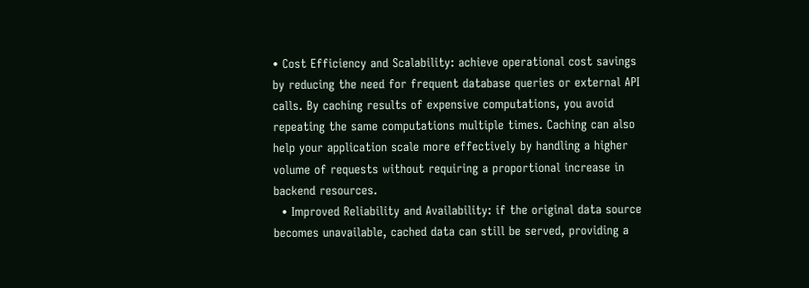• Cost Efficiency and Scalability: achieve operational cost savings by reducing the need for frequent database queries or external API calls. By caching results of expensive computations, you avoid repeating the same computations multiple times. Caching can also help your application scale more effectively by handling a higher volume of requests without requiring a proportional increase in backend resources.
  • Improved Reliability and Availability: if the original data source becomes unavailable, cached data can still be served, providing a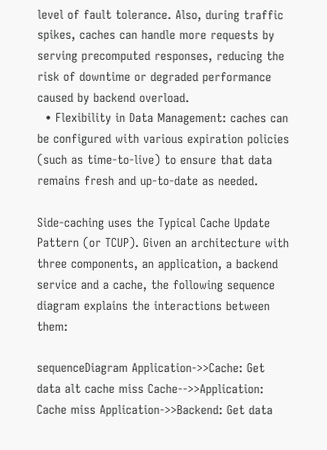level of fault tolerance. Also, during traffic spikes, caches can handle more requests by serving precomputed responses, reducing the risk of downtime or degraded performance caused by backend overload.
  • Flexibility in Data Management: caches can be configured with various expiration policies (such as time-to-live) to ensure that data remains fresh and up-to-date as needed.

Side-caching uses the Typical Cache Update Pattern (or TCUP). Given an architecture with three components, an application, a backend service and a cache, the following sequence diagram explains the interactions between them:

sequenceDiagram Application->>Cache: Get data alt cache miss Cache-->>Application: Cache miss Application->>Backend: Get data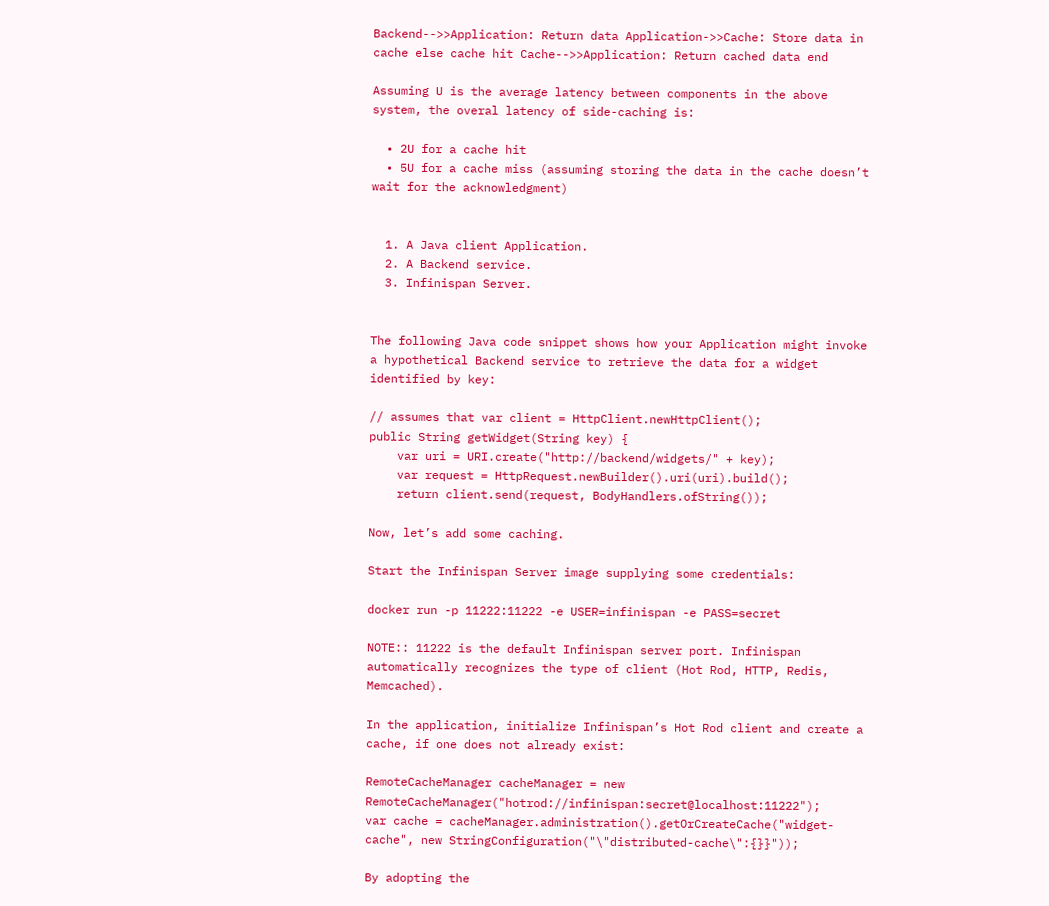Backend-->>Application: Return data Application->>Cache: Store data in cache else cache hit Cache-->>Application: Return cached data end

Assuming U is the average latency between components in the above system, the overal latency of side-caching is:

  • 2U for a cache hit
  • 5U for a cache miss (assuming storing the data in the cache doesn’t wait for the acknowledgment)


  1. A Java client Application.
  2. A Backend service.
  3. Infinispan Server.


The following Java code snippet shows how your Application might invoke a hypothetical Backend service to retrieve the data for a widget identified by key:

// assumes that var client = HttpClient.newHttpClient();
public String getWidget(String key) {
    var uri = URI.create("http://backend/widgets/" + key);
    var request = HttpRequest.newBuilder().uri(uri).build();
    return client.send(request, BodyHandlers.ofString());

Now, let’s add some caching.

Start the Infinispan Server image supplying some credentials:

docker run -p 11222:11222 -e USER=infinispan -e PASS=secret

NOTE:: 11222 is the default Infinispan server port. Infinispan automatically recognizes the type of client (Hot Rod, HTTP, Redis, Memcached).

In the application, initialize Infinispan’s Hot Rod client and create a cache, if one does not already exist:

RemoteCacheManager cacheManager = new RemoteCacheManager("hotrod://infinispan:secret@localhost:11222");
var cache = cacheManager.administration().getOrCreateCache("widget-cache", new StringConfiguration("\"distributed-cache\":{}}"));

By adopting the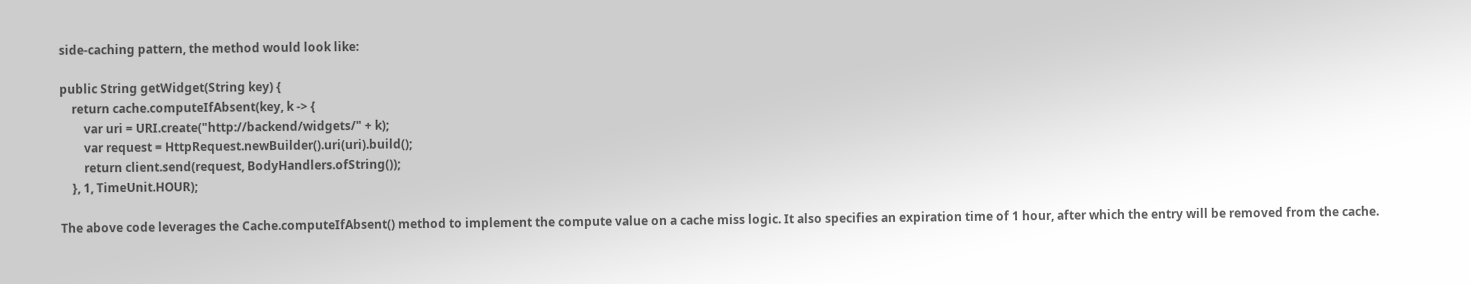side-caching pattern, the method would look like:

public String getWidget(String key) {
    return cache.computeIfAbsent(key, k -> {
        var uri = URI.create("http://backend/widgets/" + k);
        var request = HttpRequest.newBuilder().uri(uri).build();
        return client.send(request, BodyHandlers.ofString());
    }, 1, TimeUnit.HOUR);

The above code leverages the Cache.computeIfAbsent() method to implement the compute value on a cache miss logic. It also specifies an expiration time of 1 hour, after which the entry will be removed from the cache.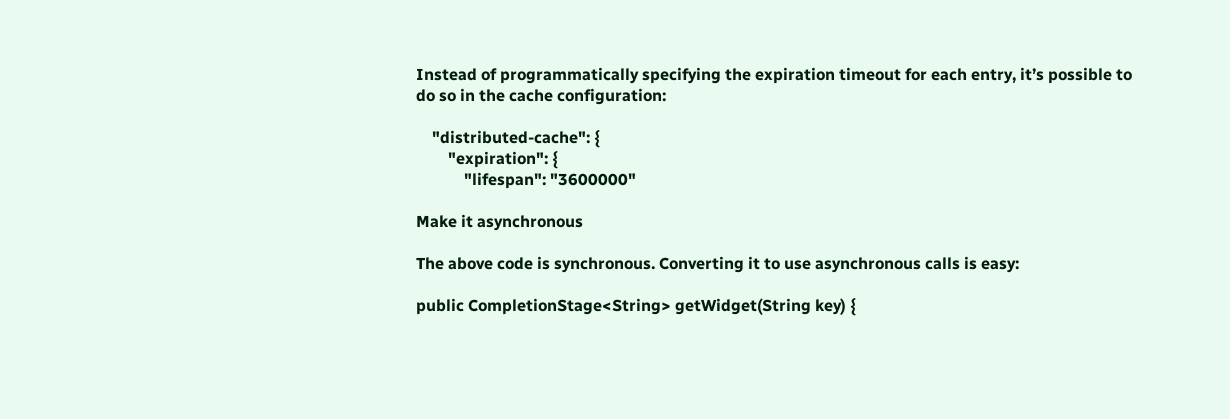Instead of programmatically specifying the expiration timeout for each entry, it’s possible to do so in the cache configuration:

    "distributed-cache": {
        "expiration": {
            "lifespan": "3600000"

Make it asynchronous

The above code is synchronous. Converting it to use asynchronous calls is easy:

public CompletionStage<String> getWidget(String key) {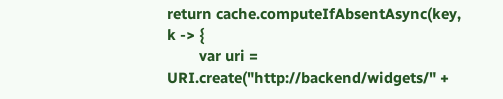return cache.computeIfAbsentAsync(key, k -> {
        var uri = URI.create("http://backend/widgets/" +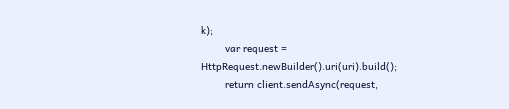k);
        var request = HttpRequest.newBuilder().uri(uri).build();
        return client.sendAsync(request,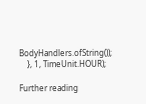BodyHandlers.ofString());
    }, 1, TimeUnit.HOUR);

Further reading